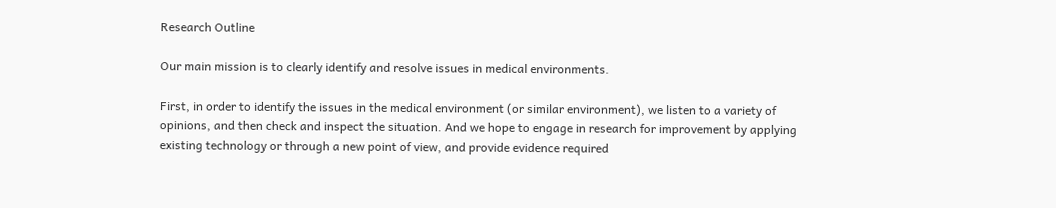Research Outline

Our main mission is to clearly identify and resolve issues in medical environments.

First, in order to identify the issues in the medical environment (or similar environment), we listen to a variety of opinions, and then check and inspect the situation. And we hope to engage in research for improvement by applying existing technology or through a new point of view, and provide evidence required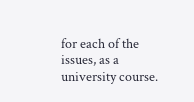for each of the issues, as a university course.